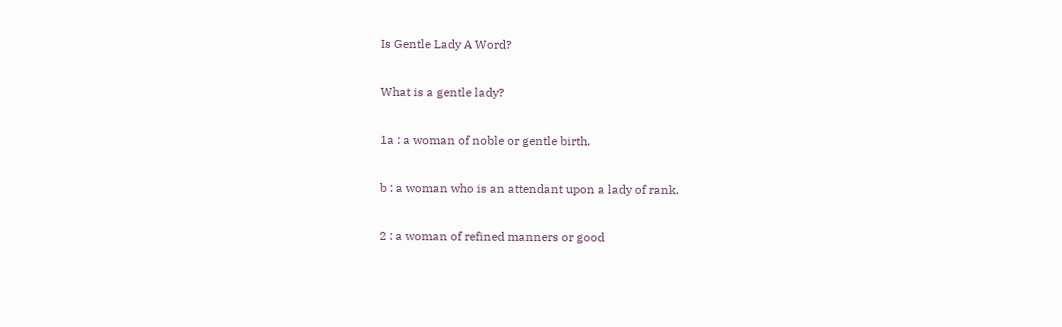Is Gentle Lady A Word?

What is a gentle lady?

1a : a woman of noble or gentle birth.

b : a woman who is an attendant upon a lady of rank.

2 : a woman of refined manners or good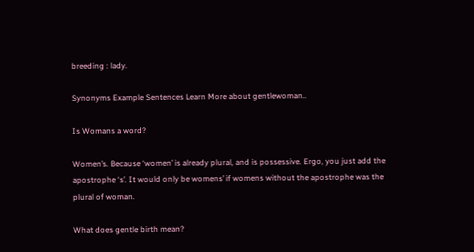breeding : lady.

Synonyms Example Sentences Learn More about gentlewoman..

Is Womans a word?

Women’s. Because ‘women’ is already plural, and is possessive. Ergo, you just add the apostrophe ‘s’. It would only be womens’ if womens without the apostrophe was the plural of woman.

What does gentle birth mean?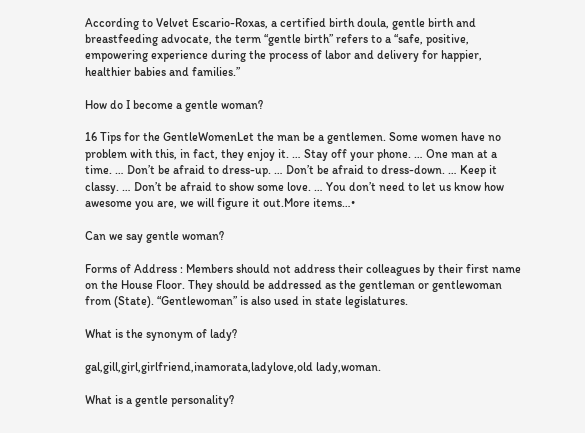According to Velvet Escario-Roxas, a certified birth doula, gentle birth and breastfeeding advocate, the term “gentle birth” refers to a “safe, positive, empowering experience during the process of labor and delivery for happier, healthier babies and families.”

How do I become a gentle woman?

16 Tips for the GentleWomenLet the man be a gentlemen. Some women have no problem with this, in fact, they enjoy it. … Stay off your phone. … One man at a time. … Don’t be afraid to dress-up. … Don’t be afraid to dress-down. … Keep it classy. … Don’t be afraid to show some love. … You don’t need to let us know how awesome you are, we will figure it out.More items…•

Can we say gentle woman?

Forms of Address : Members should not address their colleagues by their first name on the House Floor. They should be addressed as the gentleman or gentlewoman from (State). “Gentlewoman” is also used in state legislatures.

What is the synonym of lady?

gal,gill,girl,girlfriend,inamorata,ladylove,old lady,woman.

What is a gentle personality?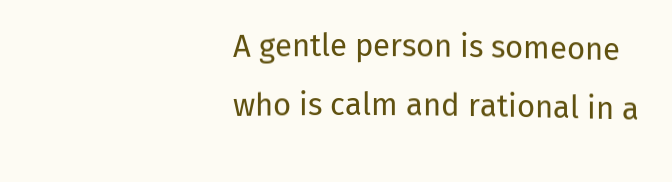A gentle person is someone who is calm and rational in a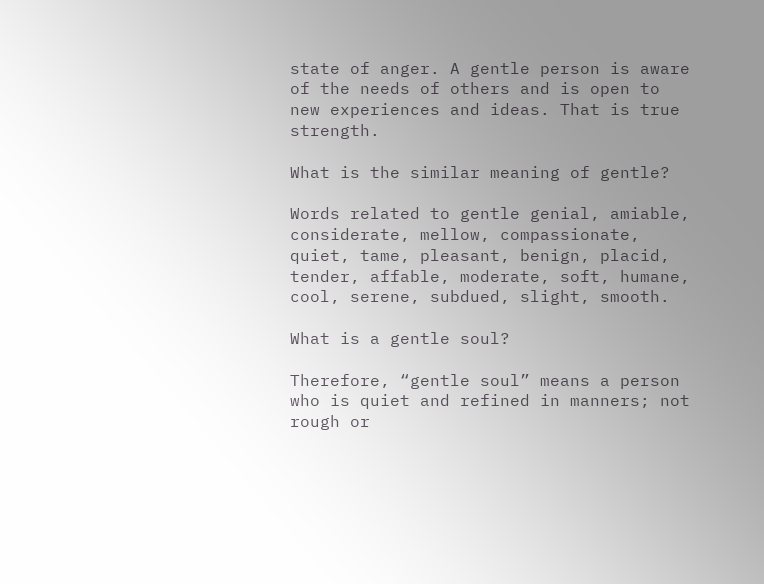state of anger. A gentle person is aware of the needs of others and is open to new experiences and ideas. That is true strength.

What is the similar meaning of gentle?

Words related to gentle genial, amiable, considerate, mellow, compassionate, quiet, tame, pleasant, benign, placid, tender, affable, moderate, soft, humane, cool, serene, subdued, slight, smooth.

What is a gentle soul?

Therefore, “gentle soul” means a person who is quiet and refined in manners; not rough or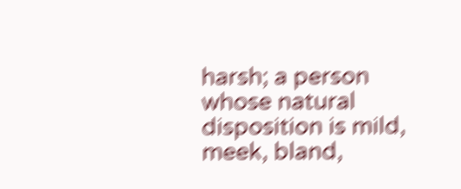harsh; a person whose natural disposition is mild, meek, bland,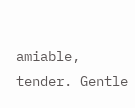amiable, tender. Gentle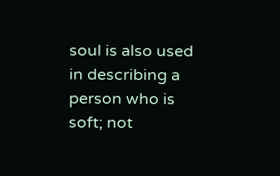soul is also used in describing a person who is soft; not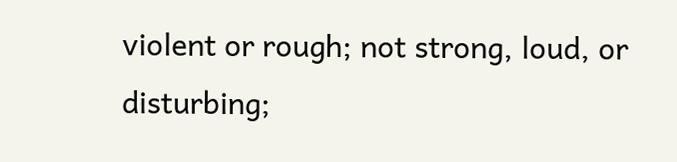violent or rough; not strong, loud, or disturbing;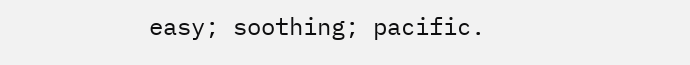easy; soothing; pacific.